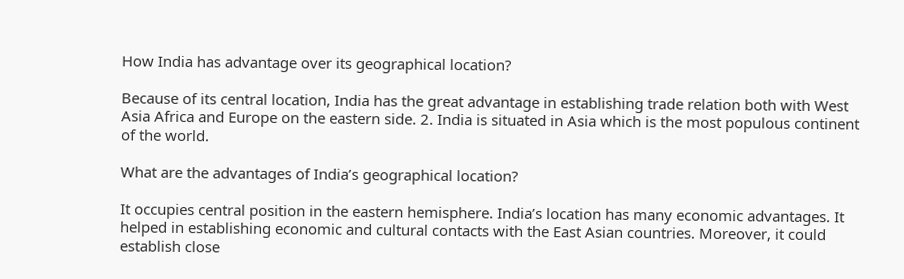How India has advantage over its geographical location?

Because of its central location, India has the great advantage in establishing trade relation both with West Asia Africa and Europe on the eastern side. 2. India is situated in Asia which is the most populous continent of the world.

What are the advantages of India’s geographical location?

It occupies central position in the eastern hemisphere. India’s location has many economic advantages. It helped in establishing economic and cultural contacts with the East Asian countries. Moreover, it could establish close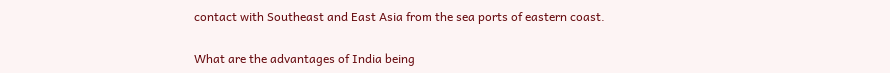contact with Southeast and East Asia from the sea ports of eastern coast.

What are the advantages of India being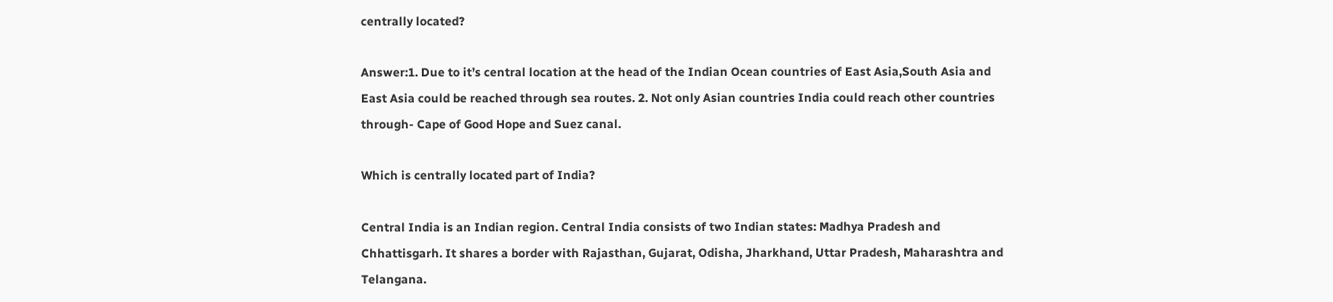centrally located?

Answer:1. Due to it’s central location at the head of the Indian Ocean countries of East Asia,South Asia and East Asia could be reached through sea routes. 2. Not only Asian countries India could reach other countries through- Cape of Good Hope and Suez canal.

Which is centrally located part of India?

Central India is an Indian region. Central India consists of two Indian states: Madhya Pradesh and Chhattisgarh. It shares a border with Rajasthan, Gujarat, Odisha, Jharkhand, Uttar Pradesh, Maharashtra and Telangana.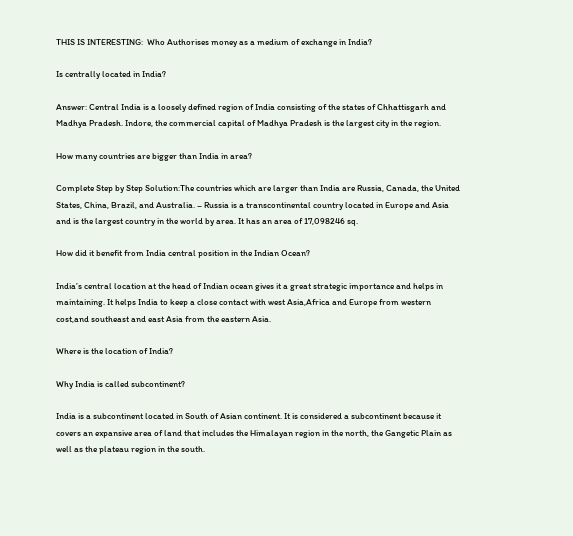THIS IS INTERESTING:  Who Authorises money as a medium of exchange in India?

Is centrally located in India?

Answer: Central India is a loosely defined region of India consisting of the states of Chhattisgarh and Madhya Pradesh. Indore, the commercial capital of Madhya Pradesh is the largest city in the region.

How many countries are bigger than India in area?

Complete Step by Step Solution:The countries which are larger than India are Russia, Canada, the United States, China, Brazil, and Australia. – Russia is a transcontinental country located in Europe and Asia and is the largest country in the world by area. It has an area of 17,098246 sq.

How did it benefit from India central position in the Indian Ocean?

India’s central location at the head of Indian ocean gives it a great strategic importance and helps in maintaining. It helps India to keep a close contact with west Asia,Africa and Europe from western cost,and southeast and east Asia from the eastern Asia.

Where is the location of India?

Why India is called subcontinent?

India is a subcontinent located in South of Asian continent. It is considered a subcontinent because it covers an expansive area of land that includes the Himalayan region in the north, the Gangetic Plain as well as the plateau region in the south.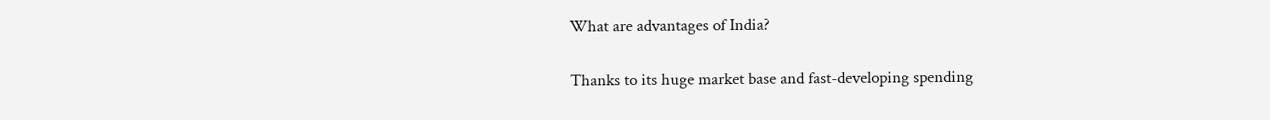What are advantages of India?

Thanks to its huge market base and fast-developing spending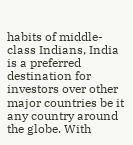habits of middle-class Indians, India is a preferred destination for investors over other major countries be it any country around the globe. With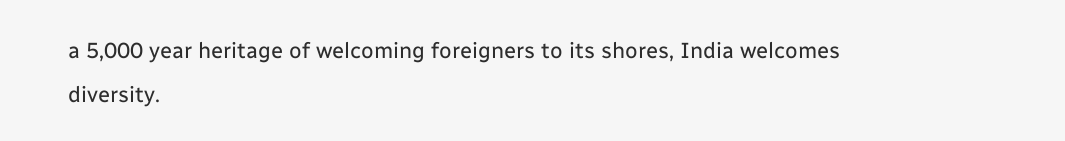a 5,000 year heritage of welcoming foreigners to its shores, India welcomes diversity.